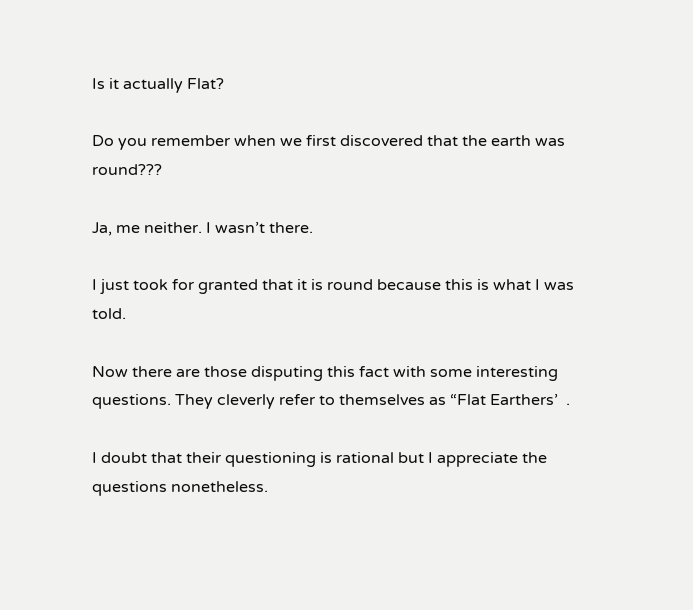Is it actually Flat?

Do you remember when we first discovered that the earth was round???

Ja, me neither. I wasn’t there.

I just took for granted that it is round because this is what I was told.

Now there are those disputing this fact with some interesting questions. They cleverly refer to themselves as “Flat Earthers’  .

I doubt that their questioning is rational but I appreciate the questions nonetheless.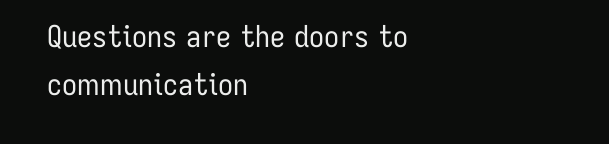Questions are the doors to communication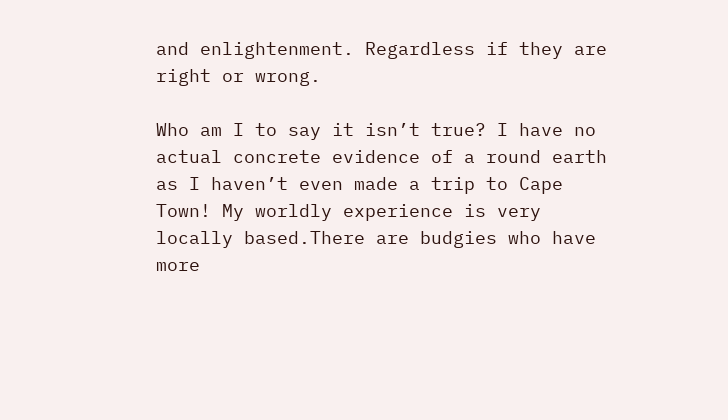and enlightenment. Regardless if they are right or wrong.

Who am I to say it isn’t true? I have no actual concrete evidence of a round earth as I haven’t even made a trip to Cape Town! My worldly experience is very locally based.There are budgies who have more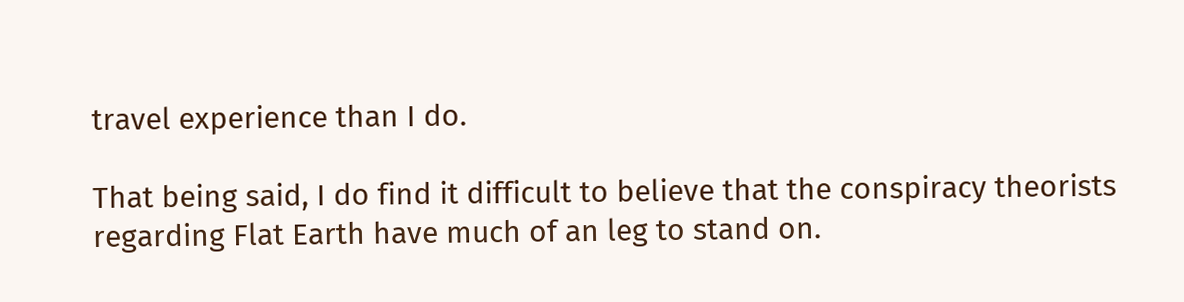travel experience than I do.

That being said, I do find it difficult to believe that the conspiracy theorists regarding Flat Earth have much of an leg to stand on.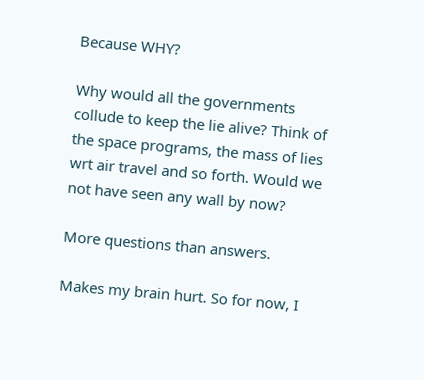Because WHY?

Why would all the governments collude to keep the lie alive? Think of the space programs, the mass of lies wrt air travel and so forth. Would we not have seen any wall by now?

More questions than answers.

Makes my brain hurt. So for now, I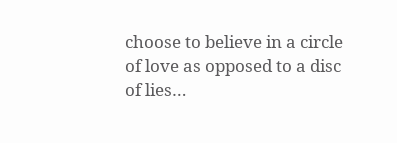choose to believe in a circle of love as opposed to a disc of lies…